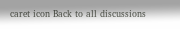caret icon Back to all discussions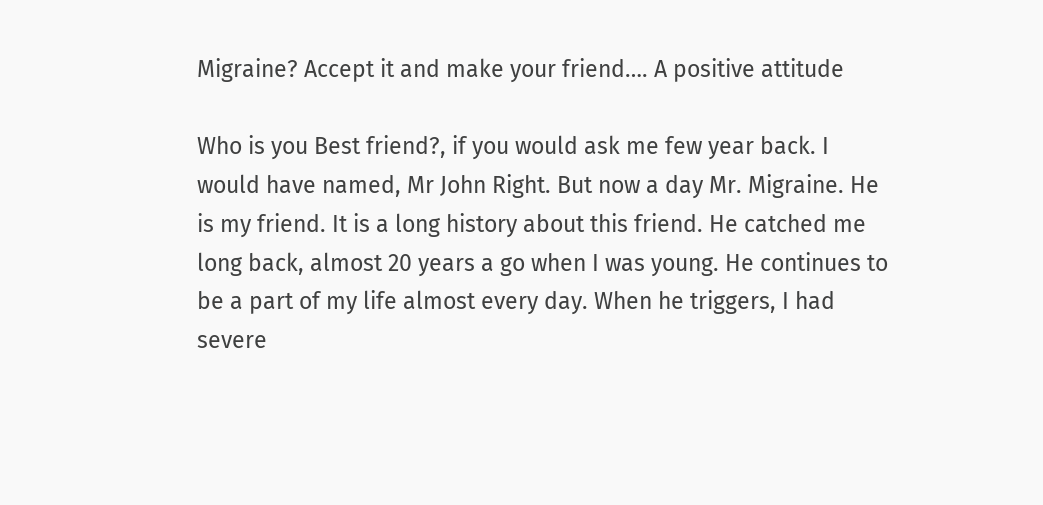Migraine? Accept it and make your friend…. A positive attitude

Who is you Best friend?, if you would ask me few year back. I would have named, Mr John Right. But now a day Mr. Migraine. He is my friend. It is a long history about this friend. He catched me long back, almost 20 years a go when I was young. He continues to be a part of my life almost every day. When he triggers, I had severe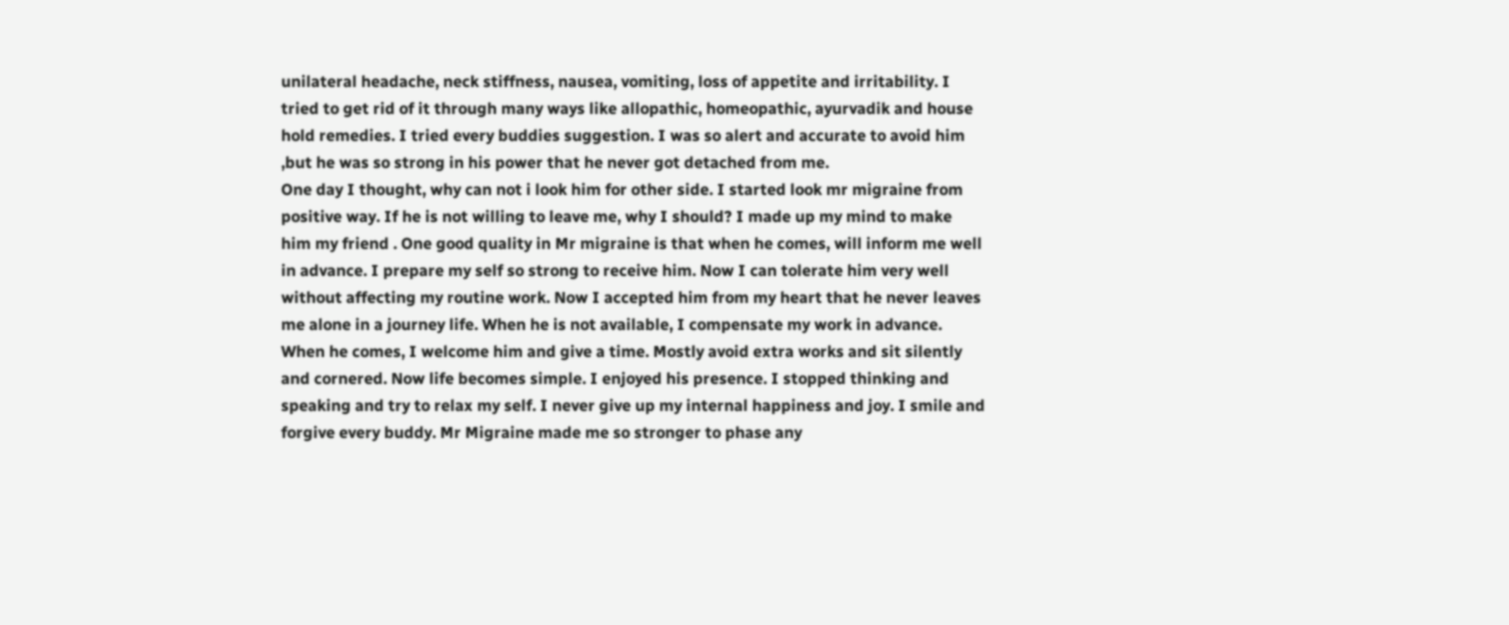unilateral headache, neck stiffness, nausea, vomiting, loss of appetite and irritability. I tried to get rid of it through many ways like allopathic, homeopathic, ayurvadik and house hold remedies. I tried every buddies suggestion. I was so alert and accurate to avoid him ,but he was so strong in his power that he never got detached from me.
One day I thought, why can not i look him for other side. I started look mr migraine from positive way. If he is not willing to leave me, why I should? I made up my mind to make him my friend . One good quality in Mr migraine is that when he comes, will inform me well in advance. I prepare my self so strong to receive him. Now I can tolerate him very well without affecting my routine work. Now I accepted him from my heart that he never leaves me alone in a journey life. When he is not available, I compensate my work in advance. When he comes, I welcome him and give a time. Mostly avoid extra works and sit silently and cornered. Now life becomes simple. I enjoyed his presence. I stopped thinking and speaking and try to relax my self. I never give up my internal happiness and joy. I smile and forgive every buddy. Mr Migraine made me so stronger to phase any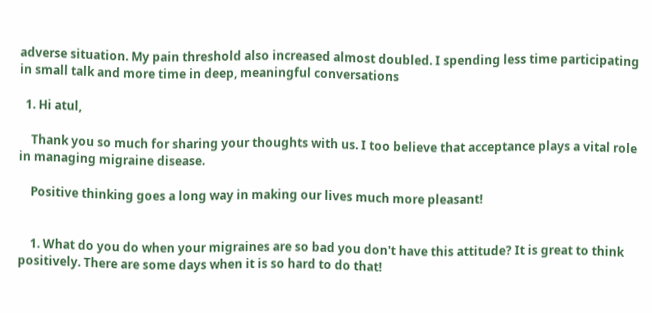adverse situation. My pain threshold also increased almost doubled. I spending less time participating in small talk and more time in deep, meaningful conversations

  1. Hi atul,

    Thank you so much for sharing your thoughts with us. I too believe that acceptance plays a vital role in managing migraine disease.

    Positive thinking goes a long way in making our lives much more pleasant!


    1. What do you do when your migraines are so bad you don't have this attitude? It is great to think positively. There are some days when it is so hard to do that!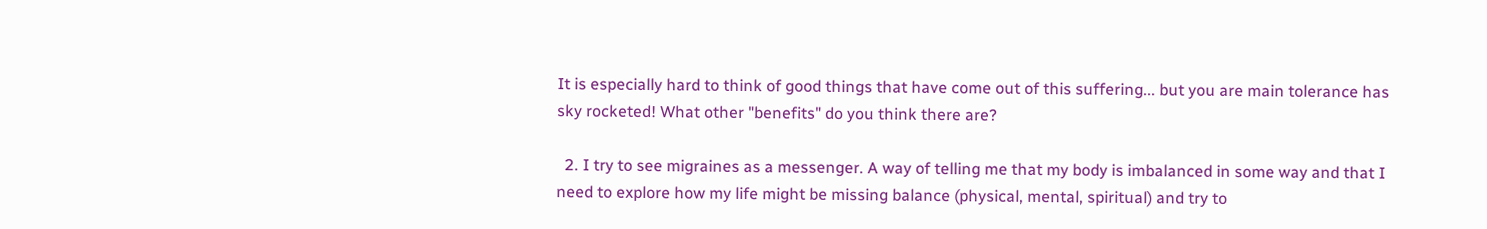It is especially hard to think of good things that have come out of this suffering... but you are main tolerance has sky rocketed! What other "benefits" do you think there are?

  2. I try to see migraines as a messenger. A way of telling me that my body is imbalanced in some way and that I need to explore how my life might be missing balance (physical, mental, spiritual) and try to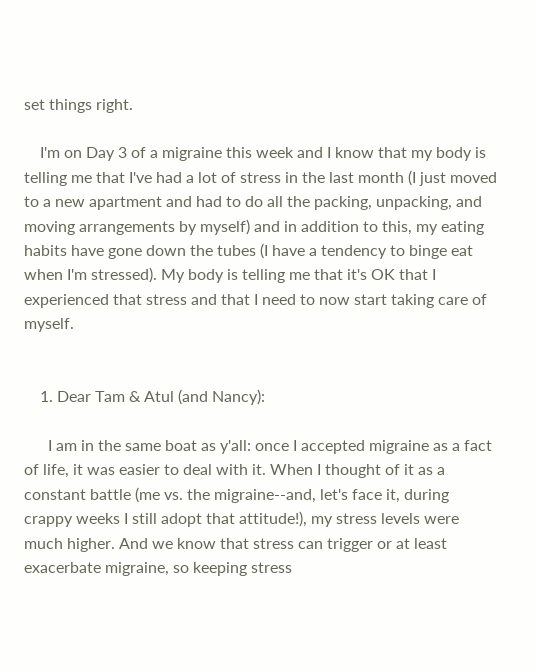set things right.

    I'm on Day 3 of a migraine this week and I know that my body is telling me that I've had a lot of stress in the last month (I just moved to a new apartment and had to do all the packing, unpacking, and moving arrangements by myself) and in addition to this, my eating habits have gone down the tubes (I have a tendency to binge eat when I'm stressed). My body is telling me that it's OK that I experienced that stress and that I need to now start taking care of myself.


    1. Dear Tam & Atul (and Nancy):

      I am in the same boat as y'all: once I accepted migraine as a fact of life, it was easier to deal with it. When I thought of it as a constant battle (me vs. the migraine--and, let's face it, during crappy weeks I still adopt that attitude!), my stress levels were much higher. And we know that stress can trigger or at least exacerbate migraine, so keeping stress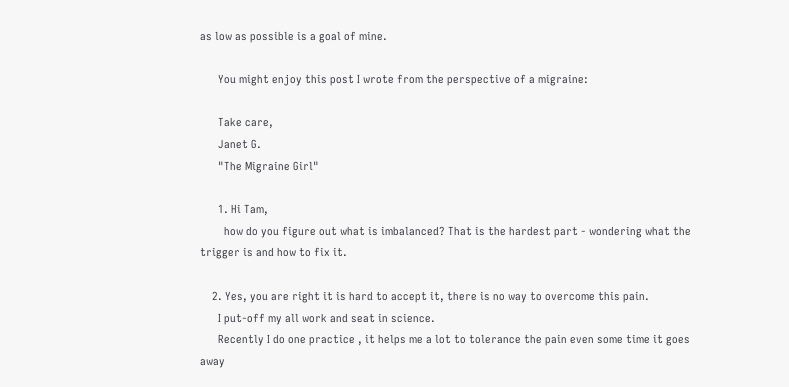as low as possible is a goal of mine.

      You might enjoy this post I wrote from the perspective of a migraine:

      Take care,
      Janet G.
      "The Migraine Girl"

      1. Hi Tam,
        how do you figure out what is imbalanced? That is the hardest part - wondering what the trigger is and how to fix it.

    2. Yes, you are right it is hard to accept it, there is no way to overcome this pain.
      I put-off my all work and seat in science.
      Recently I do one practice , it helps me a lot to tolerance the pain even some time it goes away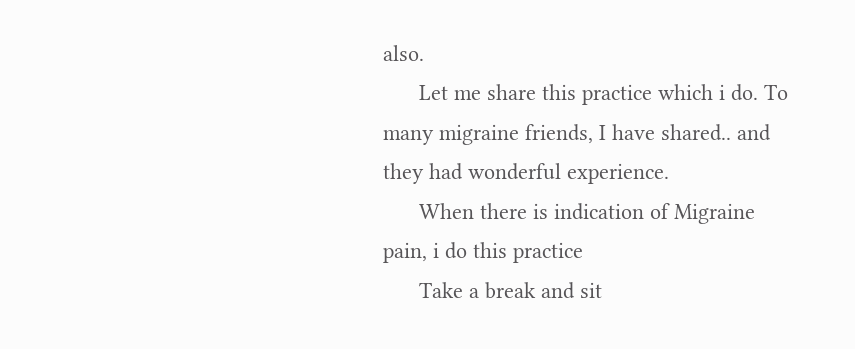also.
      Let me share this practice which i do. To many migraine friends, I have shared.. and they had wonderful experience.
      When there is indication of Migraine pain, i do this practice
      Take a break and sit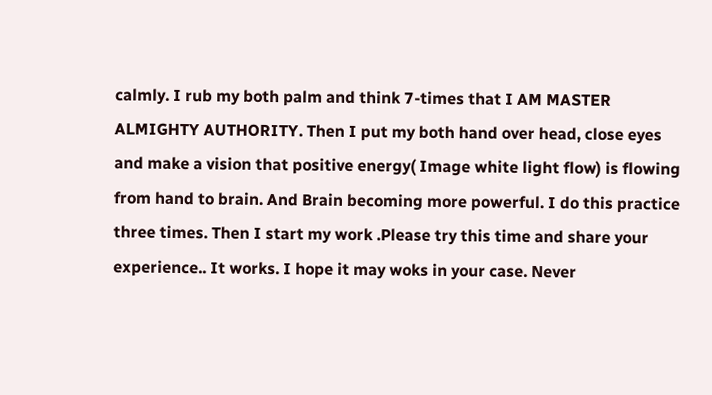calmly. I rub my both palm and think 7-times that I AM MASTER ALMIGHTY AUTHORITY. Then I put my both hand over head, close eyes and make a vision that positive energy( Image white light flow) is flowing from hand to brain. And Brain becoming more powerful. I do this practice three times. Then I start my work .Please try this time and share your experience.. It works. I hope it may woks in your case. Never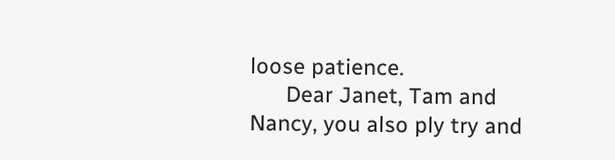loose patience.
      Dear Janet, Tam and Nancy, you also ply try and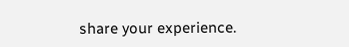share your experience.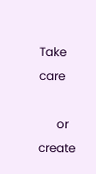Take care

      or create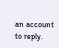an account to reply.